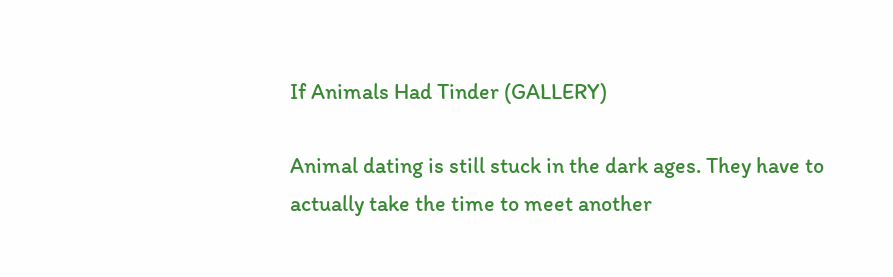If Animals Had Tinder (GALLERY)

Animal dating is still stuck in the dark ages. They have to actually take the time to meet another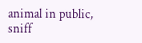animal in public, sniff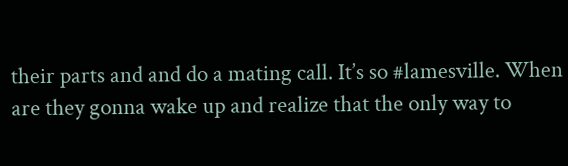their parts and and do a mating call. It’s so #lamesville. When are they gonna wake up and realize that the only way to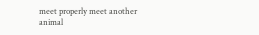meet properly meet another animal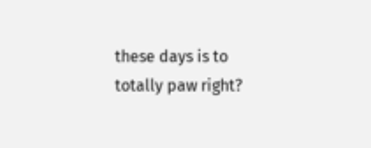these days is to totally paw right?